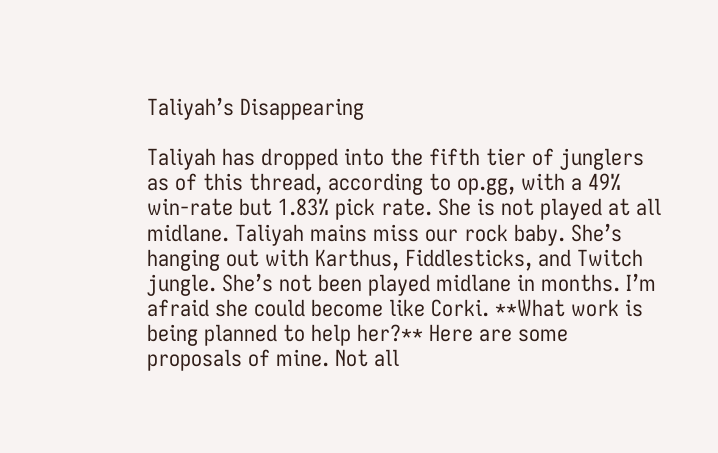Taliyah’s Disappearing

Taliyah has dropped into the fifth tier of junglers as of this thread, according to op.gg, with a 49% win-rate but 1.83% pick rate. She is not played at all midlane. Taliyah mains miss our rock baby. She’s hanging out with Karthus, Fiddlesticks, and Twitch jungle. She’s not been played midlane in months. I’m afraid she could become like Corki. **What work is being planned to help her?** Here are some proposals of mine. Not all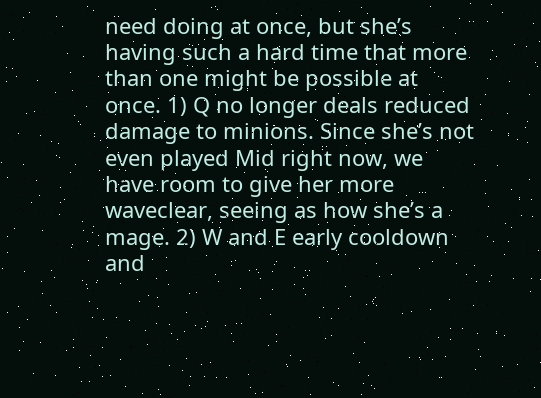need doing at once, but she’s having such a hard time that more than one might be possible at once. 1) Q no longer deals reduced damage to minions. Since she’s not even played Mid right now, we have room to give her more waveclear, seeing as how she’s a mage. 2) W and E early cooldown and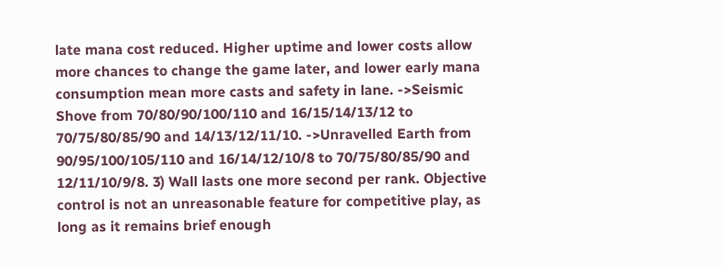late mana cost reduced. Higher uptime and lower costs allow more chances to change the game later, and lower early mana consumption mean more casts and safety in lane. ->Seismic Shove from 70/80/90/100/110 and 16/15/14/13/12 to 70/75/80/85/90 and 14/13/12/11/10. ->Unravelled Earth from 90/95/100/105/110 and 16/14/12/10/8 to 70/75/80/85/90 and 12/11/10/9/8. 3) Wall lasts one more second per rank. Objective control is not an unreasonable feature for competitive play, as long as it remains brief enough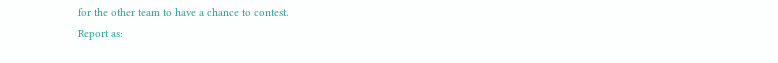for the other team to have a chance to contest.
Report as: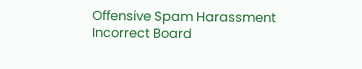Offensive Spam Harassment Incorrect Board